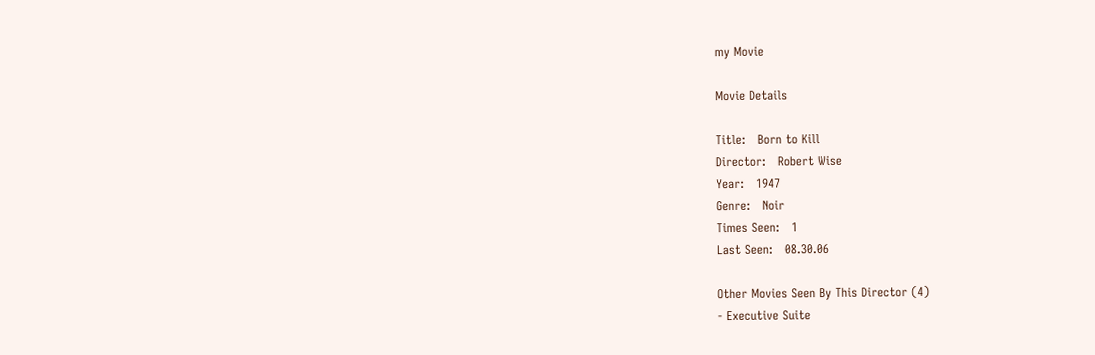my Movie

Movie Details

Title:   Born to Kill
Director:   Robert Wise
Year:   1947
Genre:   Noir
Times Seen:   1
Last Seen:   08.30.06

Other Movies Seen By This Director (4)
- Executive Suite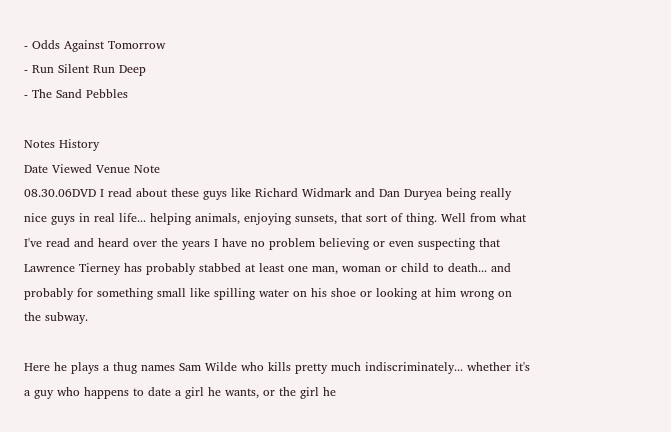- Odds Against Tomorrow
- Run Silent Run Deep
- The Sand Pebbles

Notes History
Date Viewed Venue Note
08.30.06DVD I read about these guys like Richard Widmark and Dan Duryea being really nice guys in real life... helping animals, enjoying sunsets, that sort of thing. Well from what I've read and heard over the years I have no problem believing or even suspecting that Lawrence Tierney has probably stabbed at least one man, woman or child to death... and probably for something small like spilling water on his shoe or looking at him wrong on the subway.

Here he plays a thug names Sam Wilde who kills pretty much indiscriminately... whether it's a guy who happens to date a girl he wants, or the girl he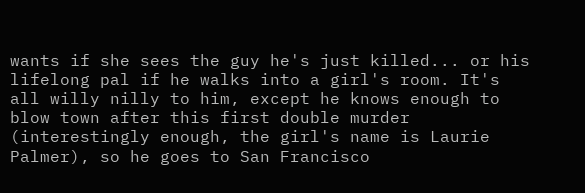wants if she sees the guy he's just killed... or his lifelong pal if he walks into a girl's room. It's all willy nilly to him, except he knows enough to blow town after this first double murder (interestingly enough, the girl's name is Laurie Palmer), so he goes to San Francisco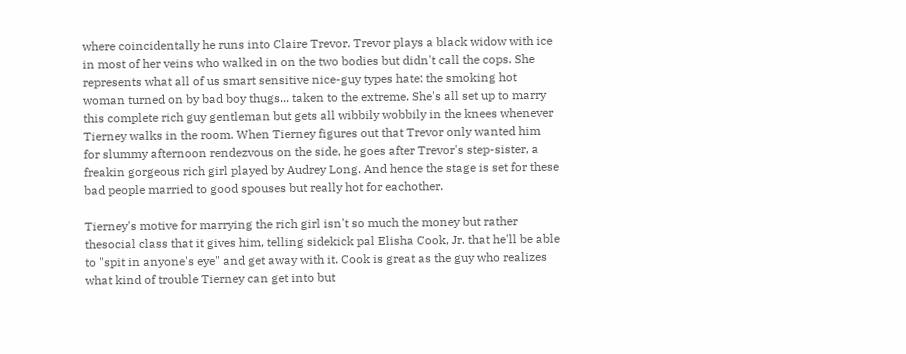where coincidentally he runs into Claire Trevor. Trevor plays a black widow with ice in most of her veins who walked in on the two bodies but didn't call the cops. She represents what all of us smart sensitive nice-guy types hate: the smoking hot woman turned on by bad boy thugs... taken to the extreme. She's all set up to marry this complete rich guy gentleman but gets all wibbily wobbily in the knees whenever Tierney walks in the room. When Tierney figures out that Trevor only wanted him for slummy afternoon rendezvous on the side, he goes after Trevor's step-sister, a freakin gorgeous rich girl played by Audrey Long. And hence the stage is set for these bad people married to good spouses but really hot for eachother.

Tierney's motive for marrying the rich girl isn't so much the money but rather thesocial class that it gives him, telling sidekick pal Elisha Cook, Jr. that he'll be able to "spit in anyone's eye" and get away with it. Cook is great as the guy who realizes what kind of trouble Tierney can get into but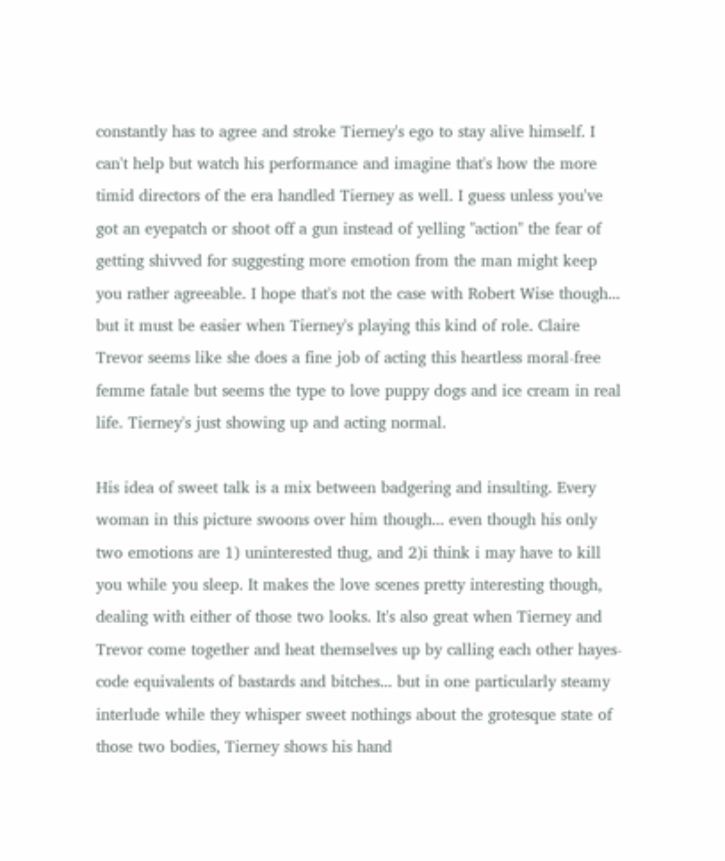constantly has to agree and stroke Tierney's ego to stay alive himself. I can't help but watch his performance and imagine that's how the more timid directors of the era handled Tierney as well. I guess unless you've got an eyepatch or shoot off a gun instead of yelling "action" the fear of getting shivved for suggesting more emotion from the man might keep you rather agreeable. I hope that's not the case with Robert Wise though... but it must be easier when Tierney's playing this kind of role. Claire Trevor seems like she does a fine job of acting this heartless moral-free femme fatale but seems the type to love puppy dogs and ice cream in real life. Tierney's just showing up and acting normal.

His idea of sweet talk is a mix between badgering and insulting. Every woman in this picture swoons over him though... even though his only two emotions are 1) uninterested thug, and 2)i think i may have to kill you while you sleep. It makes the love scenes pretty interesting though, dealing with either of those two looks. It's also great when Tierney and Trevor come together and heat themselves up by calling each other hayes-code equivalents of bastards and bitches... but in one particularly steamy interlude while they whisper sweet nothings about the grotesque state of those two bodies, Tierney shows his hand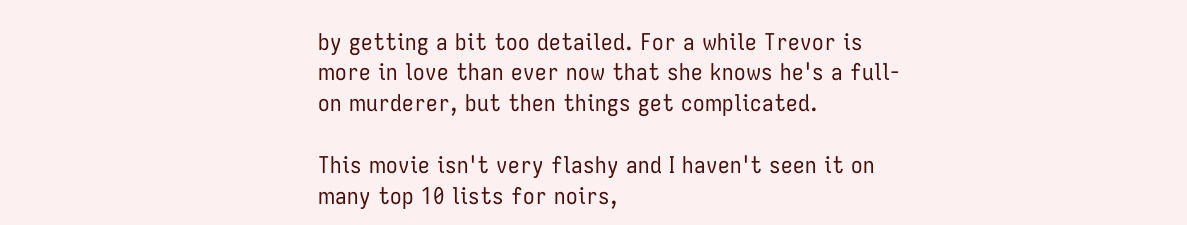by getting a bit too detailed. For a while Trevor is more in love than ever now that she knows he's a full-on murderer, but then things get complicated.

This movie isn't very flashy and I haven't seen it on many top 10 lists for noirs,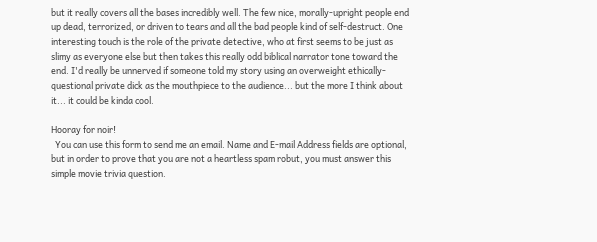but it really covers all the bases incredibly well. The few nice, morally-upright people end up dead, terrorized, or driven to tears and all the bad people kind of self-destruct. One interesting touch is the role of the private detective, who at first seems to be just as slimy as everyone else but then takes this really odd biblical narrator tone toward the end. I'd really be unnerved if someone told my story using an overweight ethically-questional private dick as the mouthpiece to the audience... but the more I think about it... it could be kinda cool.

Hooray for noir!
  You can use this form to send me an email. Name and E-mail Address fields are optional, but in order to prove that you are not a heartless spam robut, you must answer this simple movie trivia question.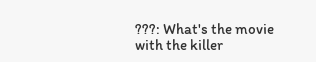???: What's the movie with the killer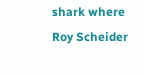shark where Roy Scheider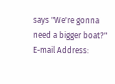says "We're gonna need a bigger boat?"
E-mail Address: